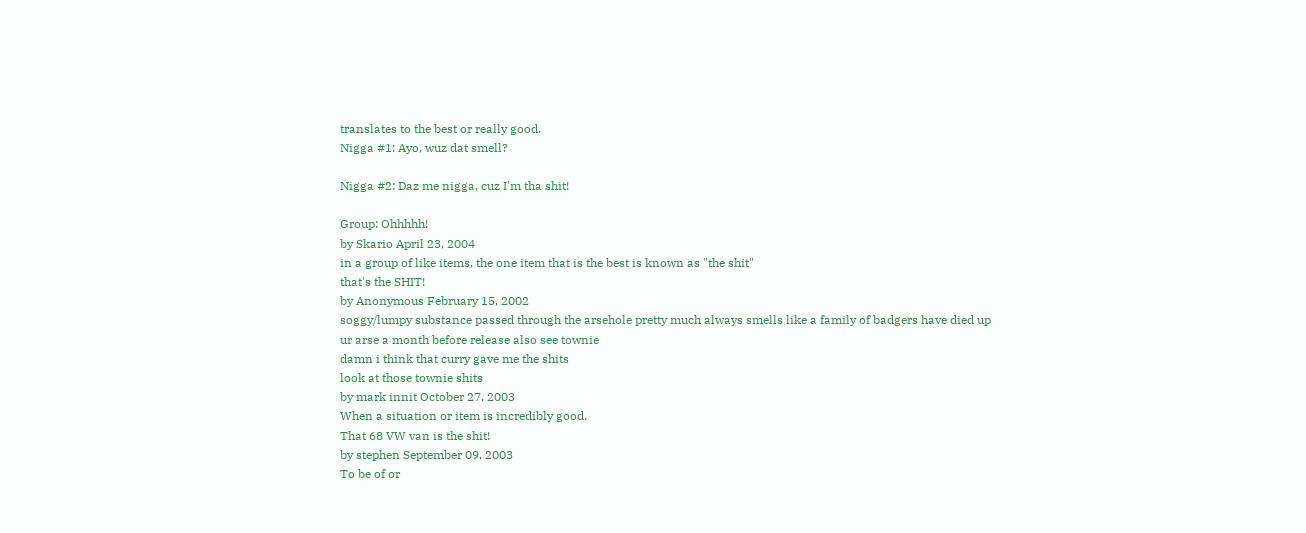translates to the best or really good.
Nigga #1: Ayo, wuz dat smell?

Nigga #2: Daz me nigga, cuz I'm tha shit!

Group: Ohhhhh!
by Skario April 23, 2004
in a group of like items, the one item that is the best is known as "the shit"
that's the SHIT!
by Anonymous February 15, 2002
soggy/lumpy substance passed through the arsehole pretty much always smells like a family of badgers have died up ur arse a month before release also see townie
damn i think that curry gave me the shits
look at those townie shits
by mark innit October 27, 2003
When a situation or item is incredibly good.
That 68 VW van is the shit!
by stephen September 09, 2003
To be of or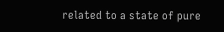related to a state of pure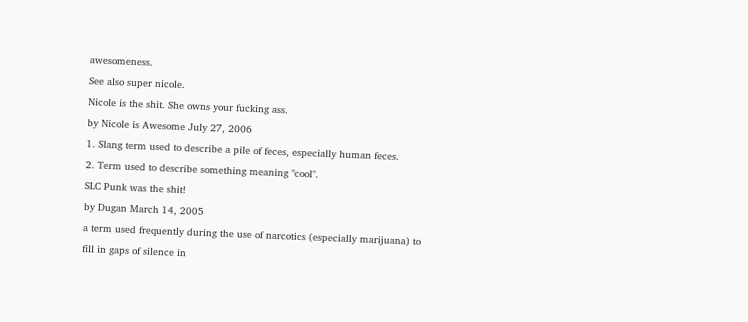awesomeness.
See also super nicole.
Nicole is the shit. She owns your fucking ass.
by Nicole is Awesome July 27, 2006
1. Slang term used to describe a pile of feces, especially human feces.
2. Term used to describe something meaning "cool".
SLC Punk was the shit!
by Dugan March 14, 2005
a term used frequently during the use of narcotics (especially marijuana) to fill in gaps of silence in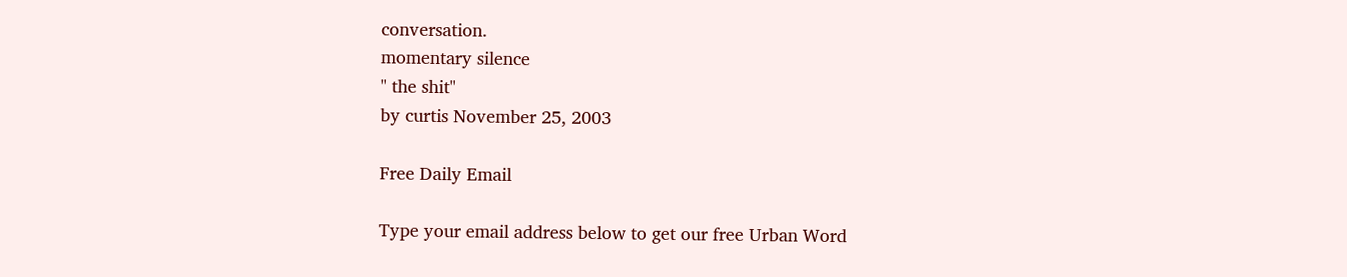conversation.
momentary silence
" the shit"
by curtis November 25, 2003

Free Daily Email

Type your email address below to get our free Urban Word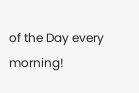of the Day every morning!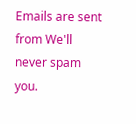Emails are sent from We'll never spam you.